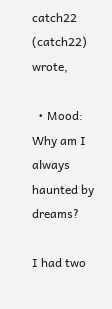catch22 (catch22) wrote,

  • Mood:
Why am I always haunted by dreams?

I had two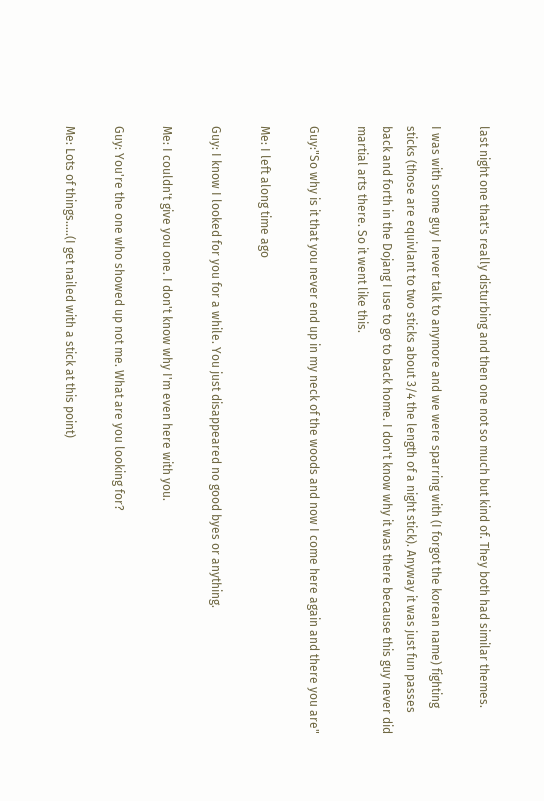last night one that's really disturbing and then one not so much but kind of. They both had similar themes.

I was with some guy I never talk to anymore and we were sparring with (I forgot the korean name) fighting sticks (those are equivlant to two sticks about 3/4 the length of a night stick). Anyway it was just fun passes back and forth in the Dojang I use to go to back home. I don't know why it was there because this guy never did martial arts there. So it went like this.

Guy:"So why is it that you never end up in my neck of the woods and now I come here again and there you are"

Me: I left along time ago

Guy: I know I looked for you for a while. You just disappeared no good byes or anything.

Me: I couldn't give you one. I don't know why I'm even here with you.

Guy: You're the one who showed up not me. What are you looking for?

Me: Lots of things.....(I get nailed with a stick at this point)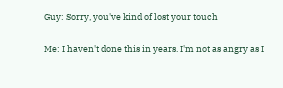Guy: Sorry, you've kind of lost your touch

Me: I haven't done this in years. I'm not as angry as I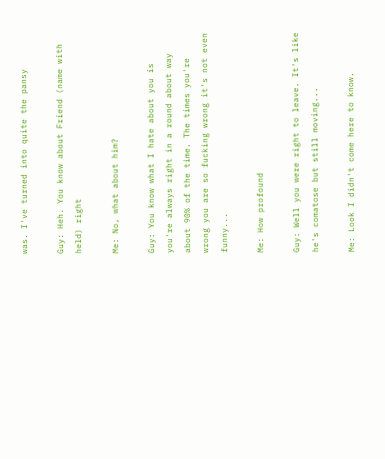was. I've turned into quite the pansy

Guy: Heh. You know about Friend (name with held) right

Me: No, what about him?

Guy: You know what I hate about you is you're always right in a round about way about 90% of the time. The times you're wrong you are so fucking wrong it's not even funny...

Me: How profound

Guy: Well you were right to leave. It's like he's comatose but still moving...

Me: Look I didn't come here to know.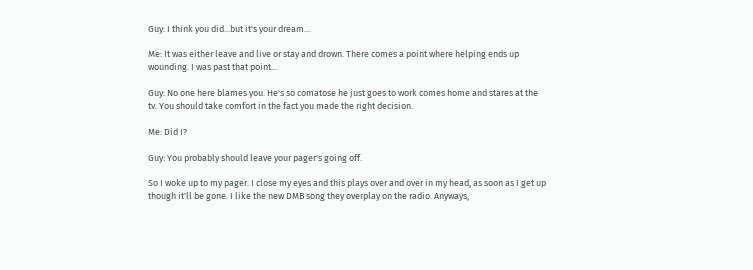Guy: I think you did...but it's your dream...

Me: It was either leave and live or stay and drown. There comes a point where helping ends up wounding. I was past that point...

Guy: No one here blames you. He's so comatose he just goes to work comes home and stares at the tv. You should take comfort in the fact you made the right decision.

Me: Did I?

Guy: You probably should leave your pager's going off.

So I woke up to my pager. I close my eyes and this plays over and over in my head, as soon as I get up though it'll be gone. I like the new DMB song they overplay on the radio. Anyways,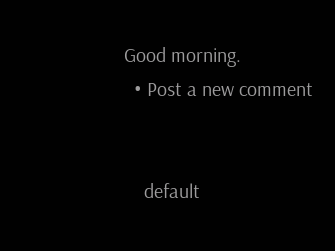Good morning.
  • Post a new comment


    default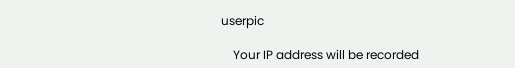userpic

    Your IP address will be recorded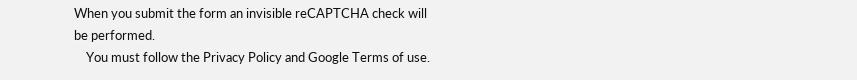When you submit the form an invisible reCAPTCHA check will be performed.
    You must follow the Privacy Policy and Google Terms of use.